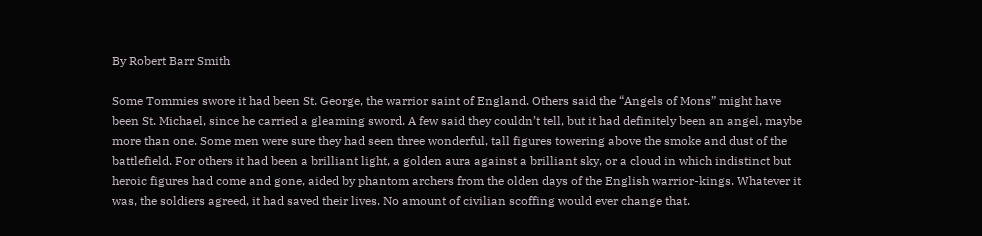By Robert Barr Smith

Some Tommies swore it had been St. George, the warrior saint of England. Others said the “Angels of Mons” might have been St. Michael, since he carried a gleaming sword. A few said they couldn’t tell, but it had definitely been an angel, maybe more than one. Some men were sure they had seen three wonderful, tall figures towering above the smoke and dust of the battlefield. For others it had been a brilliant light, a golden aura against a brilliant sky, or a cloud in which indistinct but heroic figures had come and gone, aided by phantom archers from the olden days of the English warrior-kings. Whatever it was, the soldiers agreed, it had saved their lives. No amount of civilian scoffing would ever change that.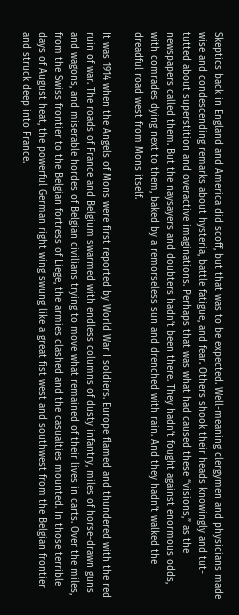Skeptics back in England and America did scoff, but that was to be expected. Well-meaning clergymen and physicians made wise and condescending remarks about hysteria, battle fatigue, and fear. Others shook their heads knowingly and tut-tutted about superstition and overactive imaginations. Perhaps that was what had caused these “visions,” as the newspapers called them. But the naysayers and doubters hadn’t been there. They hadn’t fought against enormous odds, with comrades dying next to them, baked by a remorseless sun and drenched with rain. And they hadn’t walked the dreadful road west from Mons itself.

It was 1914 when the Angels of Mons were first reported by World War I soldiers. Europe flamed and thundered with the red ruin of war. The roads of France and Belgium swarmed with endless columns of dusty infantry, miles of horse-drawn guns and wagons, and miserable hordes of Belgian civilians trying to move what remained of their lives in carts. Over the miles, from the Swiss frontier to the Belgian fortress of Liege, the armies clashed and the casualties mounted. In those terrible days of August heat, the powerful German right wing swung like a great fist west and southwest from the Belgian frontier and struck deep into France.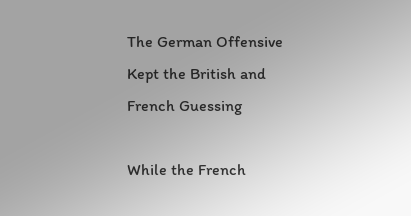The German Offensive Kept the British and French Guessing

While the French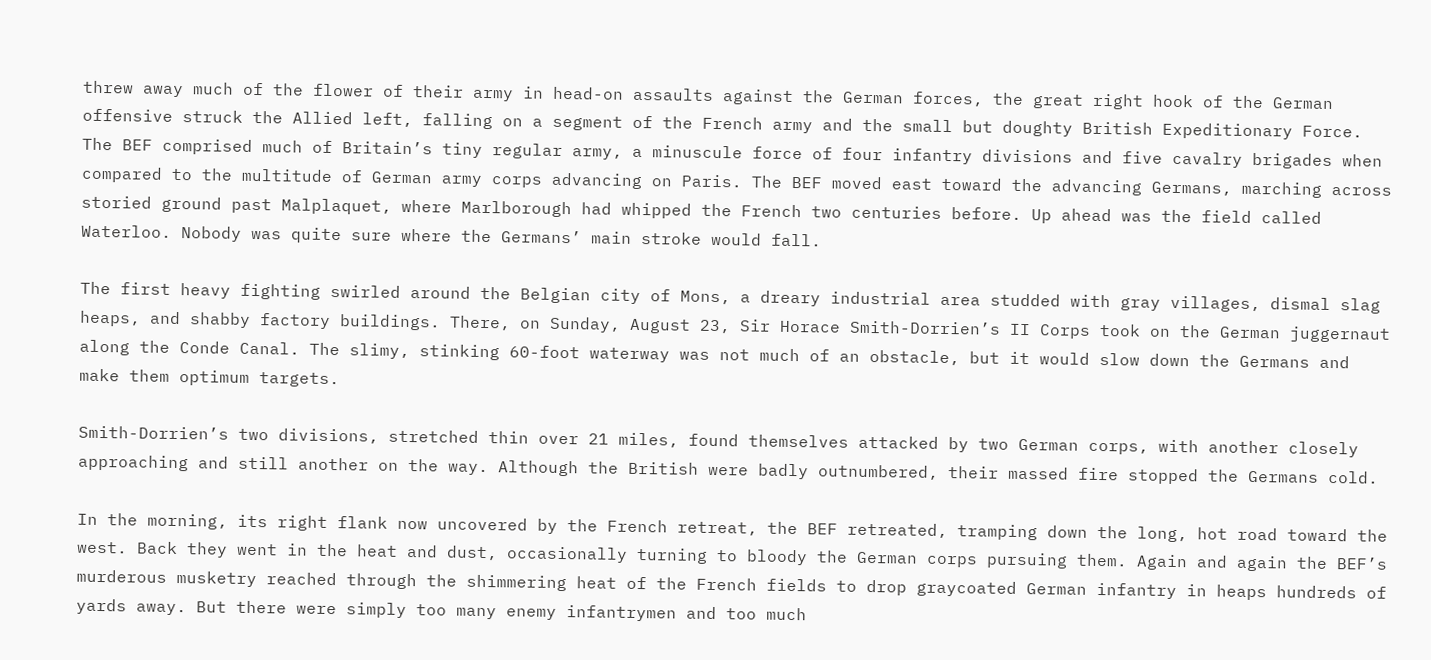threw away much of the flower of their army in head-on assaults against the German forces, the great right hook of the German offensive struck the Allied left, falling on a segment of the French army and the small but doughty British Expeditionary Force. The BEF comprised much of Britain’s tiny regular army, a minuscule force of four infantry divisions and five cavalry brigades when compared to the multitude of German army corps advancing on Paris. The BEF moved east toward the advancing Germans, marching across storied ground past Malplaquet, where Marlborough had whipped the French two centuries before. Up ahead was the field called Waterloo. Nobody was quite sure where the Germans’ main stroke would fall.

The first heavy fighting swirled around the Belgian city of Mons, a dreary industrial area studded with gray villages, dismal slag heaps, and shabby factory buildings. There, on Sunday, August 23, Sir Horace Smith-Dorrien’s II Corps took on the German juggernaut along the Conde Canal. The slimy, stinking 60-foot waterway was not much of an obstacle, but it would slow down the Germans and make them optimum targets.

Smith-Dorrien’s two divisions, stretched thin over 21 miles, found themselves attacked by two German corps, with another closely approaching and still another on the way. Although the British were badly outnumbered, their massed fire stopped the Germans cold.

In the morning, its right flank now uncovered by the French retreat, the BEF retreated, tramping down the long, hot road toward the west. Back they went in the heat and dust, occasionally turning to bloody the German corps pursuing them. Again and again the BEF’s murderous musketry reached through the shimmering heat of the French fields to drop graycoated German infantry in heaps hundreds of yards away. But there were simply too many enemy infantrymen and too much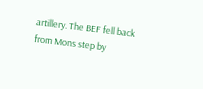artillery. The BEF fell back from Mons step by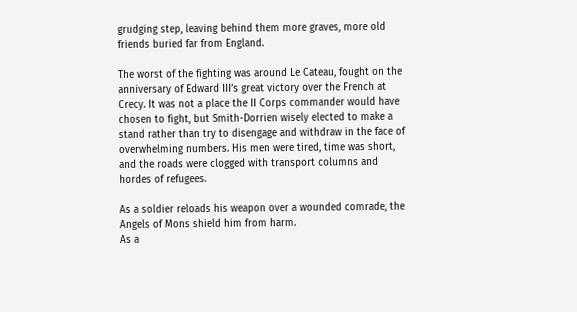grudging step, leaving behind them more graves, more old friends buried far from England.

The worst of the fighting was around Le Cateau, fought on the anniversary of Edward III’s great victory over the French at Crecy. It was not a place the II Corps commander would have chosen to fight, but Smith-Dorrien wisely elected to make a stand rather than try to disengage and withdraw in the face of overwhelming numbers. His men were tired, time was short, and the roads were clogged with transport columns and hordes of refugees.

As a soldier reloads his weapon over a wounded comrade, the Angels of Mons shield him from harm.
As a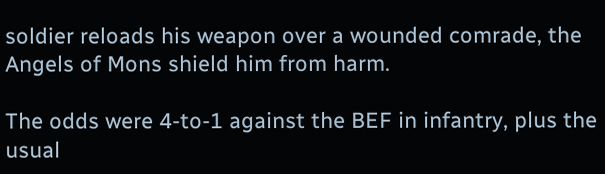soldier reloads his weapon over a wounded comrade, the Angels of Mons shield him from harm.

The odds were 4-to-1 against the BEF in infantry, plus the usual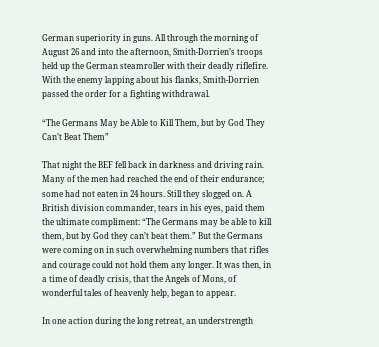German superiority in guns. All through the morning of August 26 and into the afternoon, Smith-Dorrien’s troops held up the German steamroller with their deadly riflefire. With the enemy lapping about his flanks, Smith-Dorrien passed the order for a fighting withdrawal.

“The Germans May be Able to Kill Them, but by God They Can’t Beat Them”

That night the BEF fell back in darkness and driving rain. Many of the men had reached the end of their endurance; some had not eaten in 24 hours. Still they slogged on. A British division commander, tears in his eyes, paid them the ultimate compliment: “The Germans may be able to kill them, but by God they can’t beat them.” But the Germans were coming on in such overwhelming numbers that rifles and courage could not hold them any longer. It was then, in a time of deadly crisis, that the Angels of Mons, of wonderful tales of heavenly help, began to appear.

In one action during the long retreat, an understrength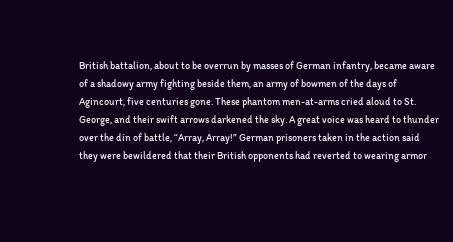British battalion, about to be overrun by masses of German infantry, became aware of a shadowy army fighting beside them, an army of bowmen of the days of Agincourt, five centuries gone. These phantom men-at-arms cried aloud to St. George, and their swift arrows darkened the sky. A great voice was heard to thunder over the din of battle, “Array, Array!” German prisoners taken in the action said they were bewildered that their British opponents had reverted to wearing armor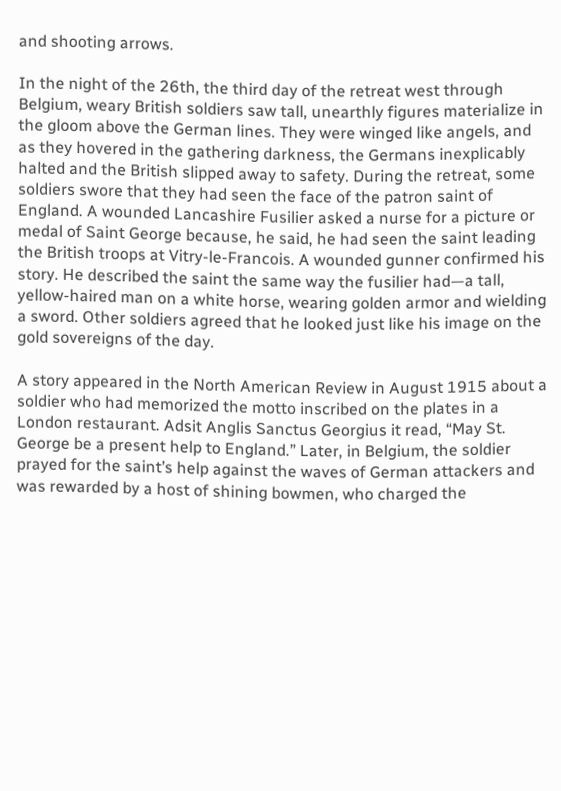and shooting arrows.

In the night of the 26th, the third day of the retreat west through Belgium, weary British soldiers saw tall, unearthly figures materialize in the gloom above the German lines. They were winged like angels, and as they hovered in the gathering darkness, the Germans inexplicably halted and the British slipped away to safety. During the retreat, some soldiers swore that they had seen the face of the patron saint of England. A wounded Lancashire Fusilier asked a nurse for a picture or medal of Saint George because, he said, he had seen the saint leading the British troops at Vitry-le-Francois. A wounded gunner confirmed his story. He described the saint the same way the fusilier had—a tall, yellow-haired man on a white horse, wearing golden armor and wielding a sword. Other soldiers agreed that he looked just like his image on the gold sovereigns of the day.

A story appeared in the North American Review in August 1915 about a soldier who had memorized the motto inscribed on the plates in a London restaurant. Adsit Anglis Sanctus Georgius it read, “May St. George be a present help to England.” Later, in Belgium, the soldier prayed for the saint’s help against the waves of German attackers and was rewarded by a host of shining bowmen, who charged the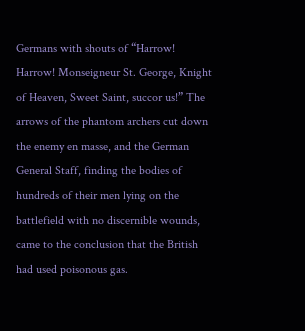Germans with shouts of “Harrow! Harrow! Monseigneur St. George, Knight of Heaven, Sweet Saint, succor us!” The arrows of the phantom archers cut down the enemy en masse, and the German General Staff, finding the bodies of hundreds of their men lying on the battlefield with no discernible wounds, came to the conclusion that the British had used poisonous gas.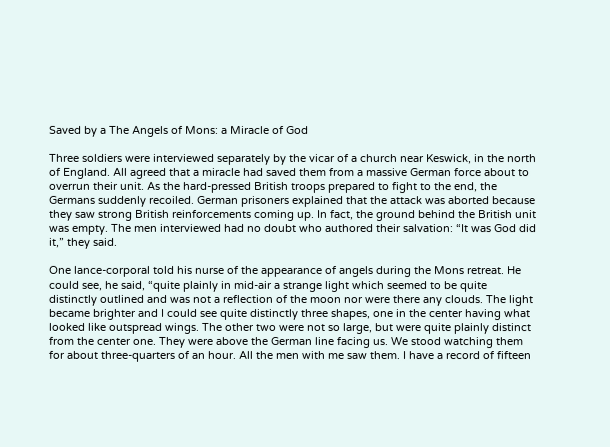Saved by a The Angels of Mons: a Miracle of God

Three soldiers were interviewed separately by the vicar of a church near Keswick, in the north of England. All agreed that a miracle had saved them from a massive German force about to overrun their unit. As the hard-pressed British troops prepared to fight to the end, the Germans suddenly recoiled. German prisoners explained that the attack was aborted because they saw strong British reinforcements coming up. In fact, the ground behind the British unit was empty. The men interviewed had no doubt who authored their salvation: “It was God did it,” they said.

One lance-corporal told his nurse of the appearance of angels during the Mons retreat. He could see, he said, “quite plainly in mid-air a strange light which seemed to be quite distinctly outlined and was not a reflection of the moon nor were there any clouds. The light became brighter and I could see quite distinctly three shapes, one in the center having what looked like outspread wings. The other two were not so large, but were quite plainly distinct from the center one. They were above the German line facing us. We stood watching them for about three-quarters of an hour. All the men with me saw them. I have a record of fifteen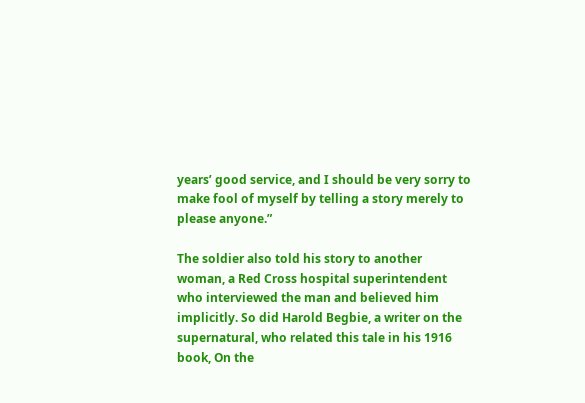years’ good service, and I should be very sorry to make fool of myself by telling a story merely to please anyone.”

The soldier also told his story to another woman, a Red Cross hospital superintendent who interviewed the man and believed him implicitly. So did Harold Begbie, a writer on the supernatural, who related this tale in his 1916 book, On the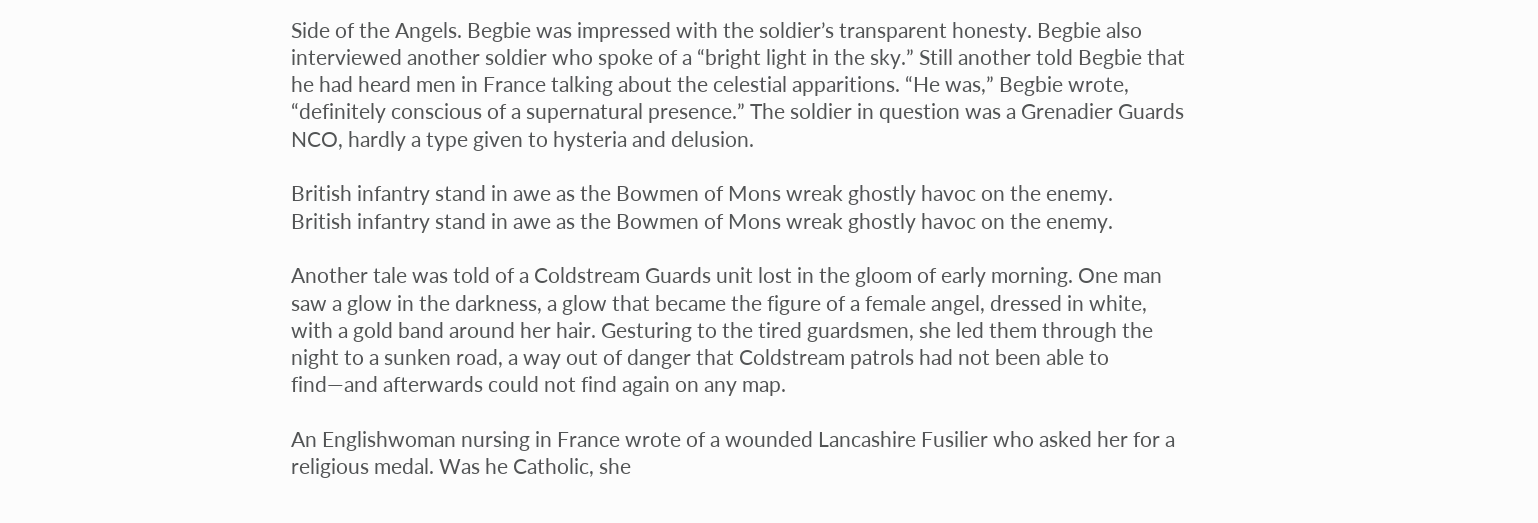Side of the Angels. Begbie was impressed with the soldier’s transparent honesty. Begbie also interviewed another soldier who spoke of a “bright light in the sky.” Still another told Begbie that he had heard men in France talking about the celestial apparitions. “He was,” Begbie wrote, “definitely conscious of a supernatural presence.” The soldier in question was a Grenadier Guards NCO, hardly a type given to hysteria and delusion.

British infantry stand in awe as the Bowmen of Mons wreak ghostly havoc on the enemy.
British infantry stand in awe as the Bowmen of Mons wreak ghostly havoc on the enemy.

Another tale was told of a Coldstream Guards unit lost in the gloom of early morning. One man saw a glow in the darkness, a glow that became the figure of a female angel, dressed in white, with a gold band around her hair. Gesturing to the tired guardsmen, she led them through the night to a sunken road, a way out of danger that Coldstream patrols had not been able to find—and afterwards could not find again on any map.

An Englishwoman nursing in France wrote of a wounded Lancashire Fusilier who asked her for a religious medal. Was he Catholic, she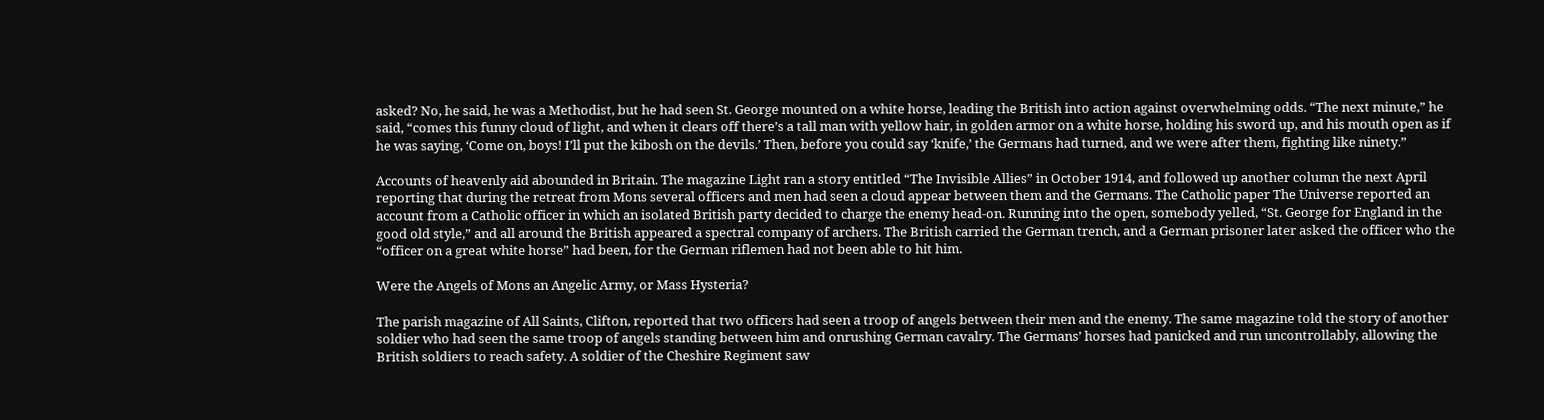asked? No, he said, he was a Methodist, but he had seen St. George mounted on a white horse, leading the British into action against overwhelming odds. “The next minute,” he said, “comes this funny cloud of light, and when it clears off there’s a tall man with yellow hair, in golden armor on a white horse, holding his sword up, and his mouth open as if he was saying, ‘Come on, boys! I’ll put the kibosh on the devils.’ Then, before you could say ‘knife,’ the Germans had turned, and we were after them, fighting like ninety.”

Accounts of heavenly aid abounded in Britain. The magazine Light ran a story entitled “The Invisible Allies” in October 1914, and followed up another column the next April reporting that during the retreat from Mons several officers and men had seen a cloud appear between them and the Germans. The Catholic paper The Universe reported an account from a Catholic officer in which an isolated British party decided to charge the enemy head-on. Running into the open, somebody yelled, “St. George for England in the good old style,” and all around the British appeared a spectral company of archers. The British carried the German trench, and a German prisoner later asked the officer who the “officer on a great white horse” had been, for the German riflemen had not been able to hit him.

Were the Angels of Mons an Angelic Army, or Mass Hysteria?

The parish magazine of All Saints, Clifton, reported that two officers had seen a troop of angels between their men and the enemy. The same magazine told the story of another soldier who had seen the same troop of angels standing between him and onrushing German cavalry. The Germans’ horses had panicked and run uncontrollably, allowing the British soldiers to reach safety. A soldier of the Cheshire Regiment saw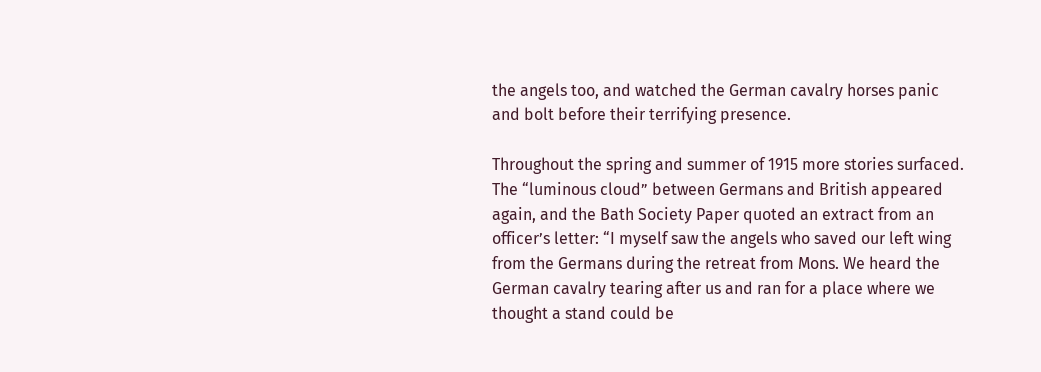the angels too, and watched the German cavalry horses panic and bolt before their terrifying presence.

Throughout the spring and summer of 1915 more stories surfaced. The “luminous cloud” between Germans and British appeared again, and the Bath Society Paper quoted an extract from an officer’s letter: “I myself saw the angels who saved our left wing from the Germans during the retreat from Mons. We heard the German cavalry tearing after us and ran for a place where we thought a stand could be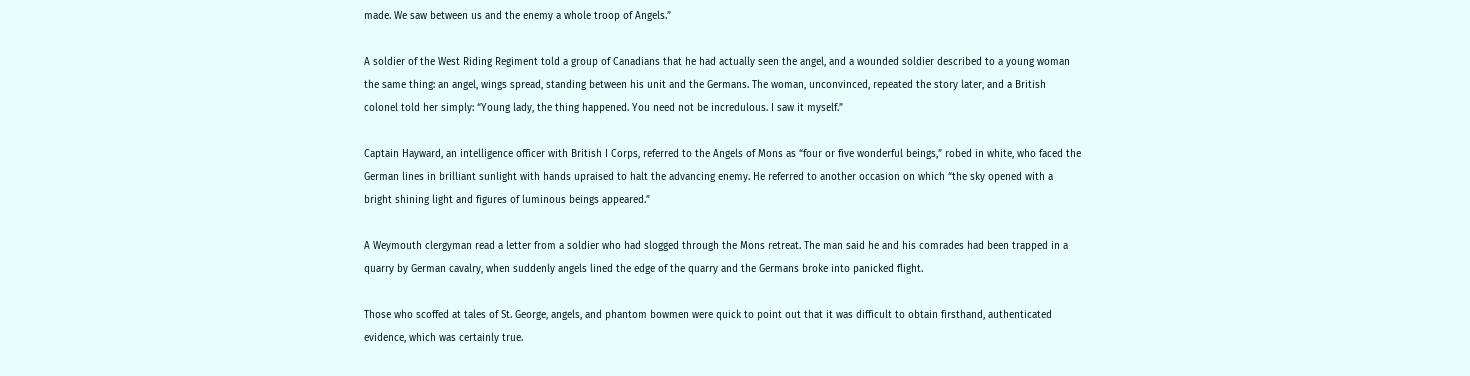made. We saw between us and the enemy a whole troop of Angels.”

A soldier of the West Riding Regiment told a group of Canadians that he had actually seen the angel, and a wounded soldier described to a young woman the same thing: an angel, wings spread, standing between his unit and the Germans. The woman, unconvinced, repeated the story later, and a British colonel told her simply: “Young lady, the thing happened. You need not be incredulous. I saw it myself.”

Captain Hayward, an intelligence officer with British I Corps, referred to the Angels of Mons as “four or five wonderful beings,” robed in white, who faced the German lines in brilliant sunlight with hands upraised to halt the advancing enemy. He referred to another occasion on which “the sky opened with a bright shining light and figures of luminous beings appeared.”

A Weymouth clergyman read a letter from a soldier who had slogged through the Mons retreat. The man said he and his comrades had been trapped in a quarry by German cavalry, when suddenly angels lined the edge of the quarry and the Germans broke into panicked flight.

Those who scoffed at tales of St. George, angels, and phantom bowmen were quick to point out that it was difficult to obtain firsthand, authenticated evidence, which was certainly true.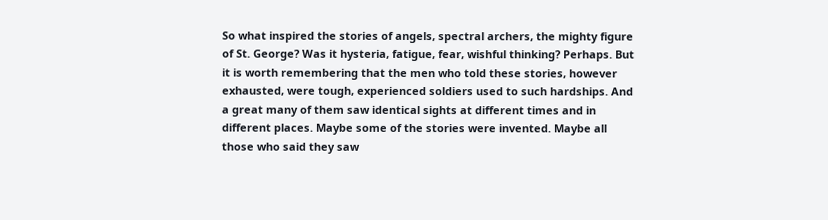So what inspired the stories of angels, spectral archers, the mighty figure of St. George? Was it hysteria, fatigue, fear, wishful thinking? Perhaps. But it is worth remembering that the men who told these stories, however exhausted, were tough, experienced soldiers used to such hardships. And a great many of them saw identical sights at different times and in different places. Maybe some of the stories were invented. Maybe all those who said they saw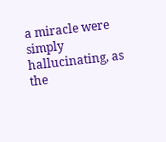a miracle were simply hallucinating, as the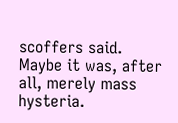scoffers said. Maybe it was, after all, merely mass hysteria.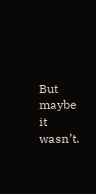But maybe it wasn’t.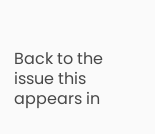Back to the issue this appears in